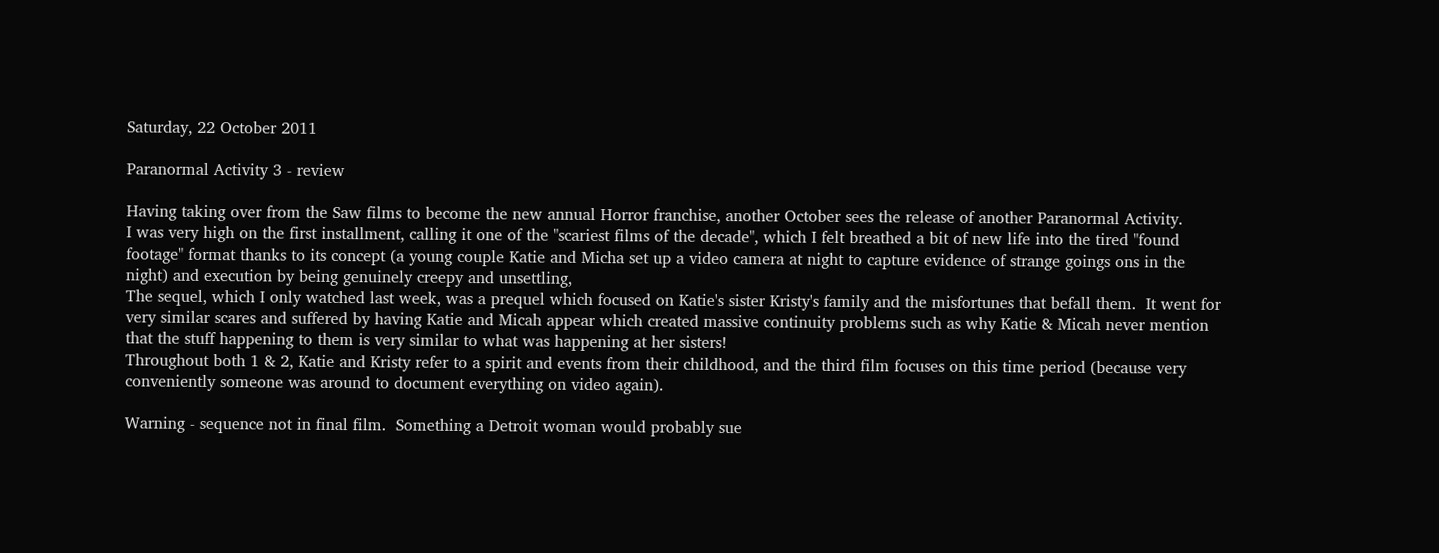Saturday, 22 October 2011

Paranormal Activity 3 - review

Having taking over from the Saw films to become the new annual Horror franchise, another October sees the release of another Paranormal Activity.
I was very high on the first installment, calling it one of the "scariest films of the decade", which I felt breathed a bit of new life into the tired "found footage" format thanks to its concept (a young couple Katie and Micha set up a video camera at night to capture evidence of strange goings ons in the night) and execution by being genuinely creepy and unsettling,
The sequel, which I only watched last week, was a prequel which focused on Katie's sister Kristy's family and the misfortunes that befall them.  It went for very similar scares and suffered by having Katie and Micah appear which created massive continuity problems such as why Katie & Micah never mention that the stuff happening to them is very similar to what was happening at her sisters!
Throughout both 1 & 2, Katie and Kristy refer to a spirit and events from their childhood, and the third film focuses on this time period (because very conveniently someone was around to document everything on video again).

Warning - sequence not in final film.  Something a Detroit woman would probably sue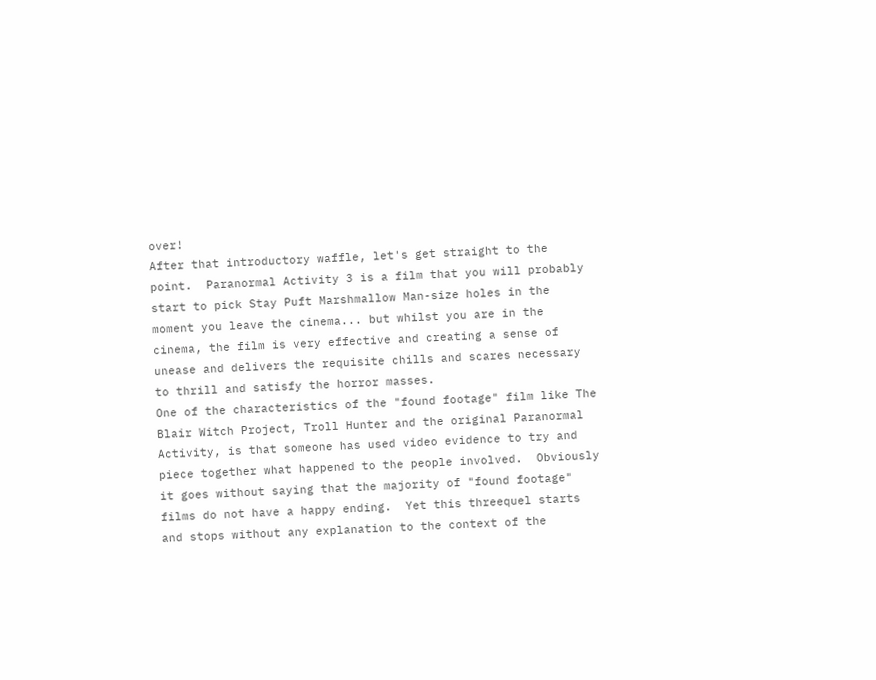over!
After that introductory waffle, let's get straight to the point.  Paranormal Activity 3 is a film that you will probably start to pick Stay Puft Marshmallow Man-size holes in the moment you leave the cinema... but whilst you are in the cinema, the film is very effective and creating a sense of unease and delivers the requisite chills and scares necessary to thrill and satisfy the horror masses.
One of the characteristics of the "found footage" film like The Blair Witch Project, Troll Hunter and the original Paranormal Activity, is that someone has used video evidence to try and piece together what happened to the people involved.  Obviously it goes without saying that the majority of "found footage" films do not have a happy ending.  Yet this threequel starts and stops without any explanation to the context of the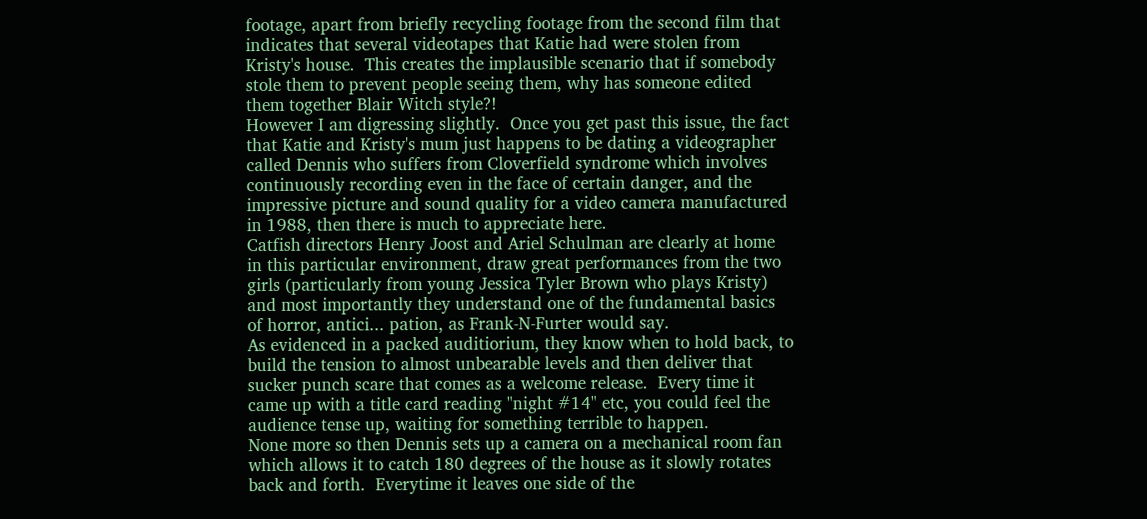footage, apart from briefly recycling footage from the second film that indicates that several videotapes that Katie had were stolen from Kristy's house.  This creates the implausible scenario that if somebody stole them to prevent people seeing them, why has someone edited them together Blair Witch style?!
However I am digressing slightly.  Once you get past this issue, the fact that Katie and Kristy's mum just happens to be dating a videographer called Dennis who suffers from Cloverfield syndrome which involves continuously recording even in the face of certain danger, and the impressive picture and sound quality for a video camera manufactured in 1988, then there is much to appreciate here.
Catfish directors Henry Joost and Ariel Schulman are clearly at home in this particular environment, draw great performances from the two girls (particularly from young Jessica Tyler Brown who plays Kristy) and most importantly they understand one of the fundamental basics of horror, antici... pation, as Frank-N-Furter would say.
As evidenced in a packed auditiorium, they know when to hold back, to build the tension to almost unbearable levels and then deliver that sucker punch scare that comes as a welcome release.  Every time it came up with a title card reading "night #14" etc, you could feel the audience tense up, waiting for something terrible to happen.
None more so then Dennis sets up a camera on a mechanical room fan which allows it to catch 180 degrees of the house as it slowly rotates back and forth.  Everytime it leaves one side of the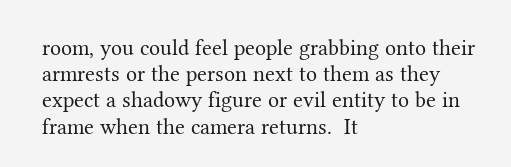room, you could feel people grabbing onto their armrests or the person next to them as they expect a shadowy figure or evil entity to be in frame when the camera returns.  It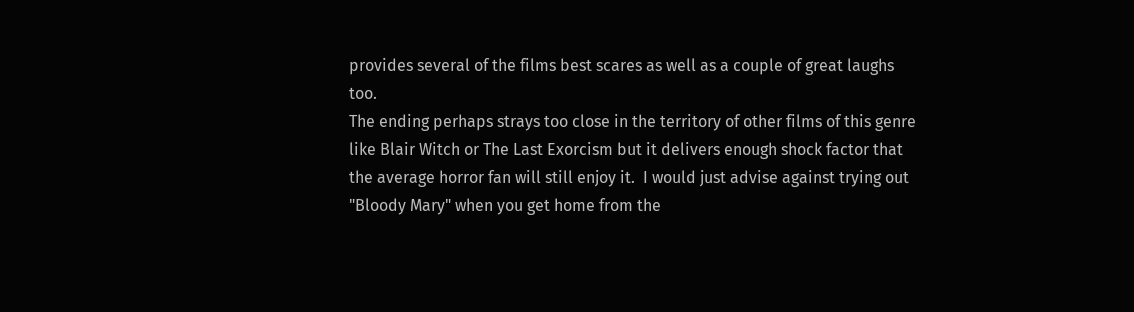provides several of the films best scares as well as a couple of great laughs too.
The ending perhaps strays too close in the territory of other films of this genre like Blair Witch or The Last Exorcism but it delivers enough shock factor that the average horror fan will still enjoy it.  I would just advise against trying out "Bloody Mary" when you get home from the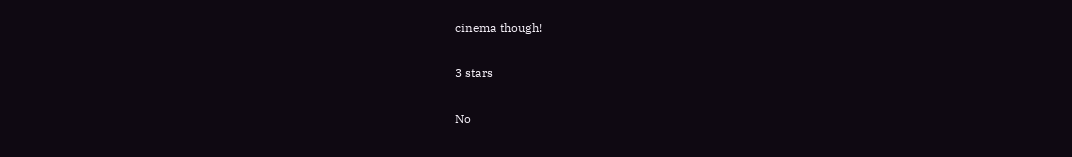cinema though!

3 stars

No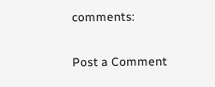comments:

Post a Comment